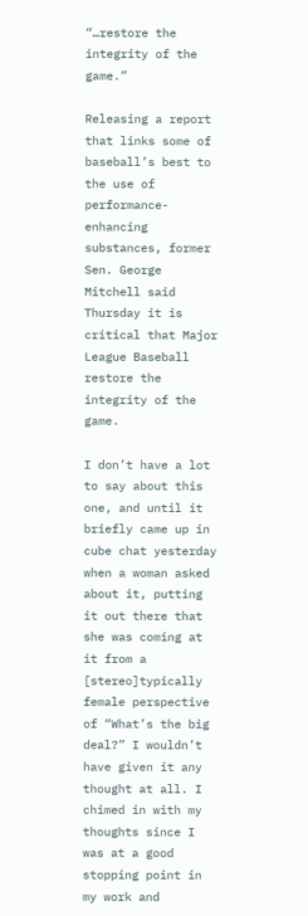“…restore the integrity of the game.”

Releasing a report that links some of baseball’s best to the use of performance-enhancing substances, former Sen. George Mitchell said Thursday it is critical that Major League Baseball restore the integrity of the game.

I don’t have a lot to say about this one, and until it briefly came up in cube chat yesterday when a woman asked about it, putting it out there that she was coming at it from a [stereo]typically female perspective of “What’s the big deal?” I wouldn’t have given it any thought at all. I chimed in with my thoughts since I was at a good stopping point in my work and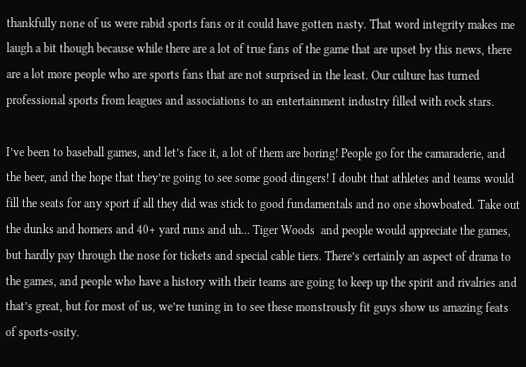thankfully none of us were rabid sports fans or it could have gotten nasty. That word integrity makes me laugh a bit though because while there are a lot of true fans of the game that are upset by this news, there are a lot more people who are sports fans that are not surprised in the least. Our culture has turned professional sports from leagues and associations to an entertainment industry filled with rock stars.

I’ve been to baseball games, and let’s face it, a lot of them are boring! People go for the camaraderie, and the beer, and the hope that they’re going to see some good dingers! I doubt that athletes and teams would fill the seats for any sport if all they did was stick to good fundamentals and no one showboated. Take out the dunks and homers and 40+ yard runs and uh… Tiger Woods  and people would appreciate the games, but hardly pay through the nose for tickets and special cable tiers. There’s certainly an aspect of drama to the games, and people who have a history with their teams are going to keep up the spirit and rivalries and that’s great, but for most of us, we’re tuning in to see these monstrously fit guys show us amazing feats of sports-osity.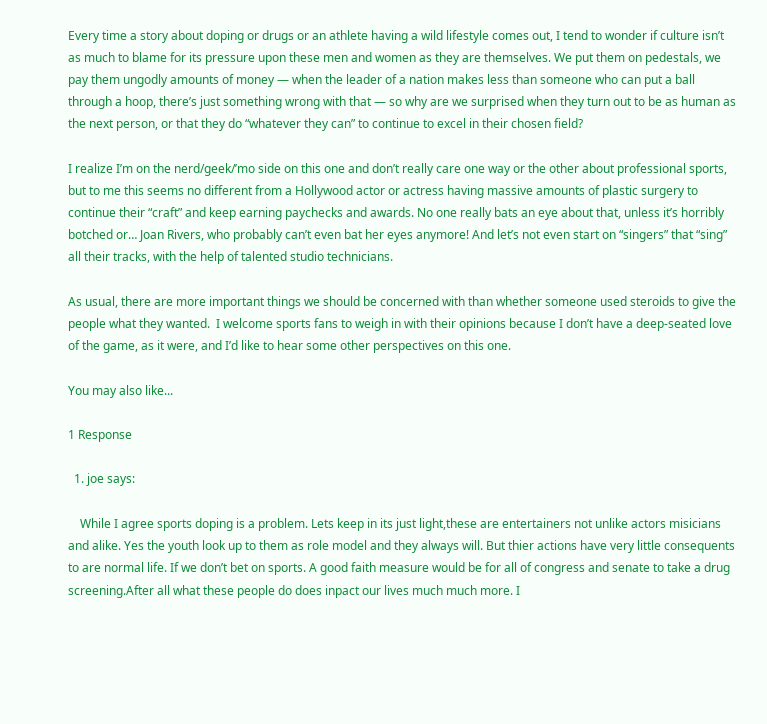Every time a story about doping or drugs or an athlete having a wild lifestyle comes out, I tend to wonder if culture isn’t as much to blame for its pressure upon these men and women as they are themselves. We put them on pedestals, we pay them ungodly amounts of money — when the leader of a nation makes less than someone who can put a ball through a hoop, there’s just something wrong with that — so why are we surprised when they turn out to be as human as the next person, or that they do “whatever they can” to continue to excel in their chosen field?

I realize I’m on the nerd/geek/’mo side on this one and don’t really care one way or the other about professional sports, but to me this seems no different from a Hollywood actor or actress having massive amounts of plastic surgery to continue their “craft” and keep earning paychecks and awards. No one really bats an eye about that, unless it’s horribly botched or… Joan Rivers, who probably can’t even bat her eyes anymore! And let’s not even start on “singers” that “sing” all their tracks, with the help of talented studio technicians.

As usual, there are more important things we should be concerned with than whether someone used steroids to give the people what they wanted.  I welcome sports fans to weigh in with their opinions because I don’t have a deep-seated love of the game, as it were, and I’d like to hear some other perspectives on this one.

You may also like...

1 Response

  1. joe says:

    While I agree sports doping is a problem. Lets keep in its just light,these are entertainers not unlike actors misicians and alike. Yes the youth look up to them as role model and they always will. But thier actions have very little consequents to are normal life. If we don’t bet on sports. A good faith measure would be for all of congress and senate to take a drug screening.After all what these people do does inpact our lives much much more. I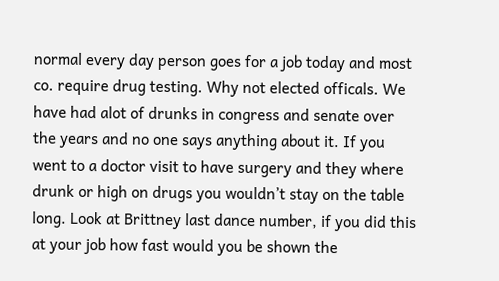normal every day person goes for a job today and most co. require drug testing. Why not elected officals. We have had alot of drunks in congress and senate over the years and no one says anything about it. If you went to a doctor visit to have surgery and they where drunk or high on drugs you wouldn’t stay on the table long. Look at Brittney last dance number, if you did this at your job how fast would you be shown the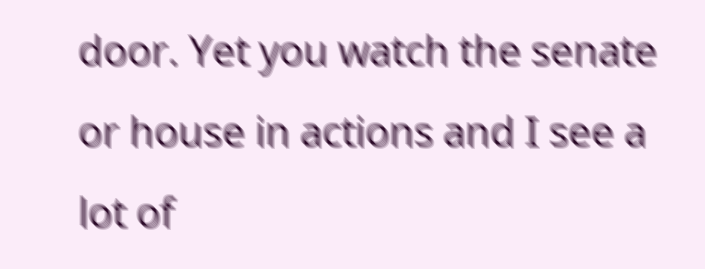door. Yet you watch the senate or house in actions and I see a lot of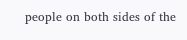people on both sides of the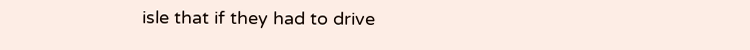isle that if they had to drive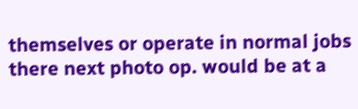themselves or operate in normal jobs there next photo op. would be at a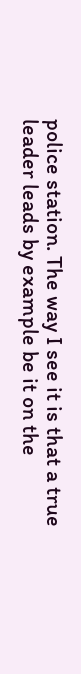police station. The way I see it is that a true leader leads by example be it on the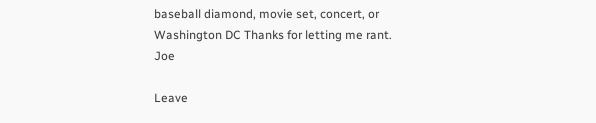baseball diamond, movie set, concert, or Washington DC Thanks for letting me rant. Joe

Leave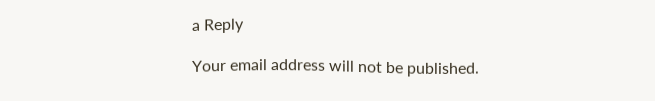a Reply

Your email address will not be published.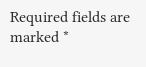Required fields are marked *